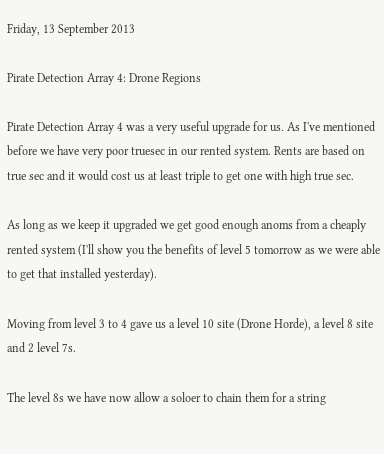Friday, 13 September 2013

Pirate Detection Array 4: Drone Regions

Pirate Detection Array 4 was a very useful upgrade for us. As I've mentioned before we have very poor truesec in our rented system. Rents are based on true sec and it would cost us at least triple to get one with high true sec.

As long as we keep it upgraded we get good enough anoms from a cheaply rented system (I'll show you the benefits of level 5 tomorrow as we were able to get that installed yesterday).

Moving from level 3 to 4 gave us a level 10 site (Drone Horde), a level 8 site and 2 level 7s.

The level 8s we have now allow a soloer to chain them for a string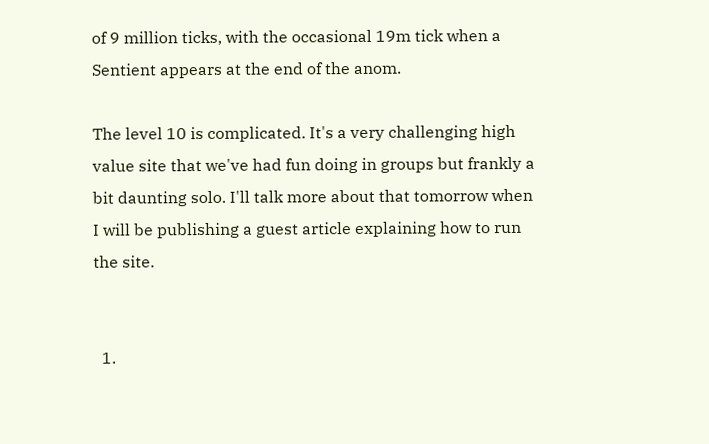of 9 million ticks, with the occasional 19m tick when a Sentient appears at the end of the anom.

The level 10 is complicated. It's a very challenging high value site that we've had fun doing in groups but frankly a bit daunting solo. I'll talk more about that tomorrow when I will be publishing a guest article explaining how to run the site.


  1.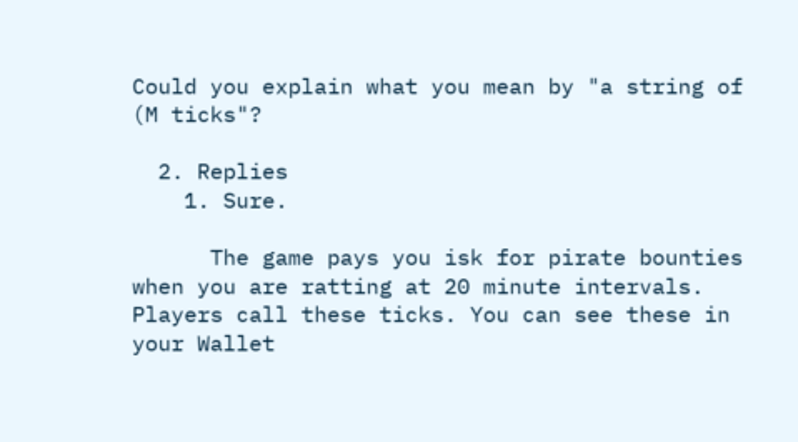Could you explain what you mean by "a string of (M ticks"?

  2. Replies
    1. Sure.

      The game pays you isk for pirate bounties when you are ratting at 20 minute intervals. Players call these ticks. You can see these in your Wallet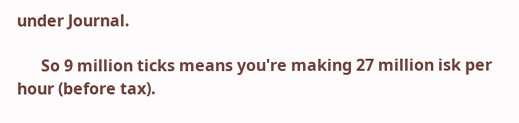under Journal.

      So 9 million ticks means you're making 27 million isk per hour (before tax).